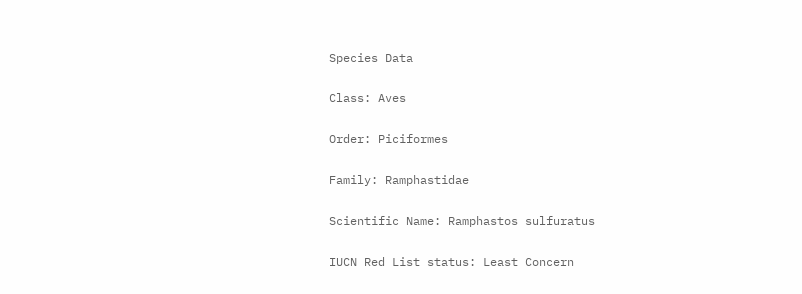Species Data

Class: Aves

Order: Piciformes

Family: Ramphastidae

Scientific Name: Ramphastos sulfuratus

IUCN Red List status: Least Concern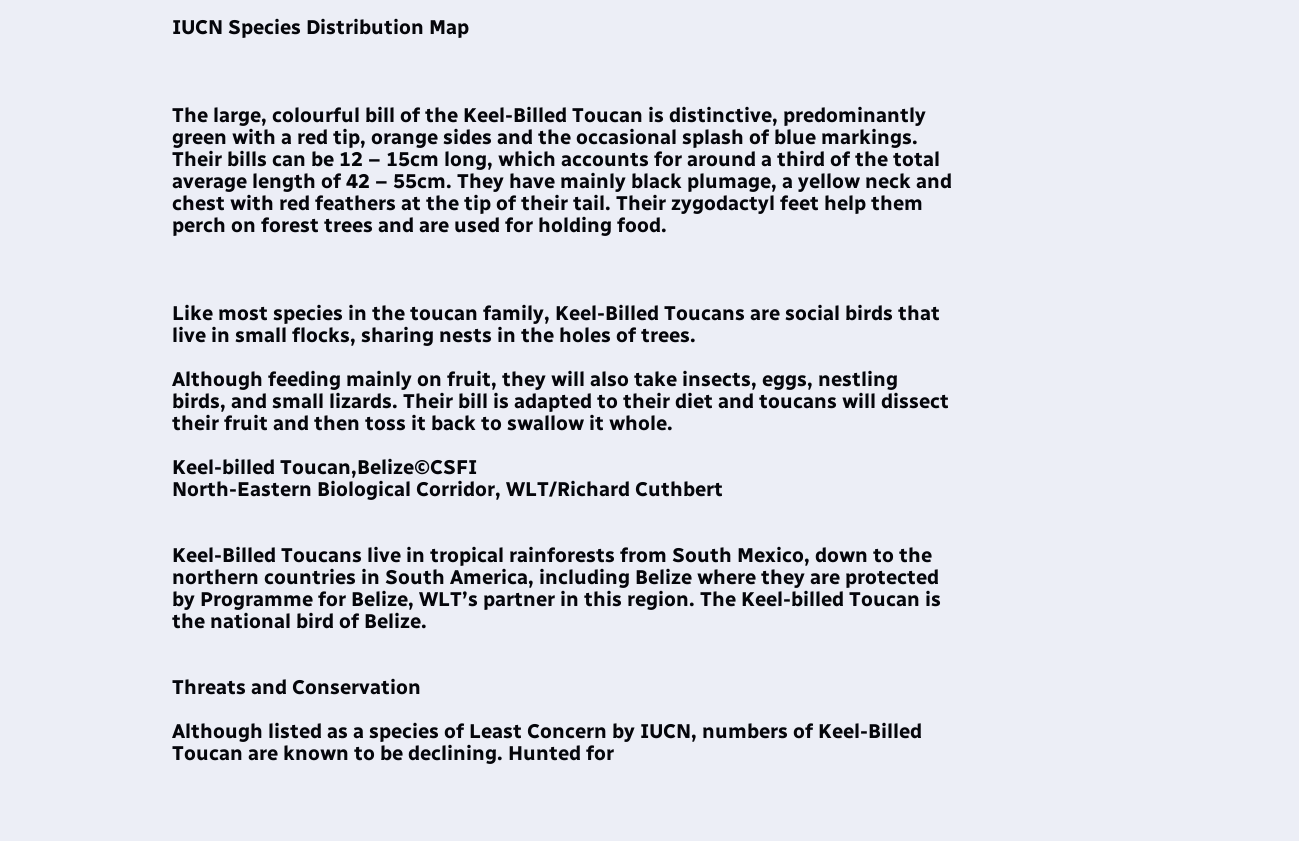IUCN Species Distribution Map



The large, colourful bill of the Keel-Billed Toucan is distinctive, predominantly green with a red tip, orange sides and the occasional splash of blue markings. Their bills can be 12 – 15cm long, which accounts for around a third of the total average length of 42 – 55cm. They have mainly black plumage, a yellow neck and chest with red feathers at the tip of their tail. Their zygodactyl feet help them perch on forest trees and are used for holding food.



Like most species in the toucan family, Keel-Billed Toucans are social birds that live in small flocks, sharing nests in the holes of trees.

Although feeding mainly on fruit, they will also take insects, eggs, nestling birds, and small lizards. Their bill is adapted to their diet and toucans will dissect their fruit and then toss it back to swallow it whole.

Keel-billed Toucan,Belize©CSFI
North-Eastern Biological Corridor, WLT/Richard Cuthbert


Keel-Billed Toucans live in tropical rainforests from South Mexico, down to the northern countries in South America, including Belize where they are protected by Programme for Belize, WLT’s partner in this region. The Keel-billed Toucan is the national bird of Belize.


Threats and Conservation

Although listed as a species of Least Concern by IUCN, numbers of Keel-Billed Toucan are known to be declining. Hunted for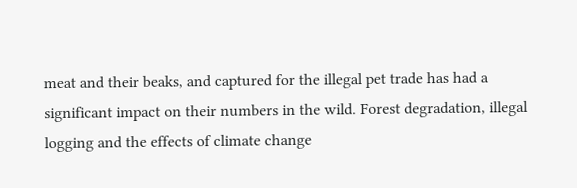meat and their beaks, and captured for the illegal pet trade has had a significant impact on their numbers in the wild. Forest degradation, illegal logging and the effects of climate change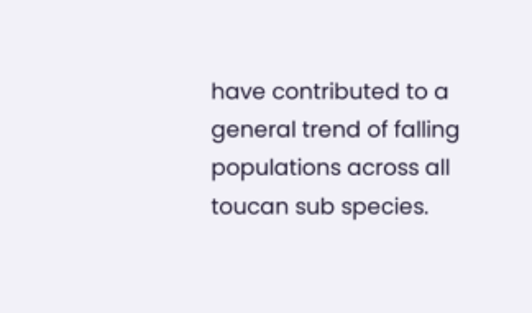have contributed to a general trend of falling populations across all toucan sub species.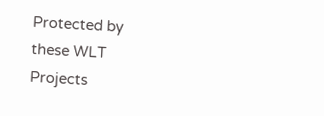Protected by these WLT Projects